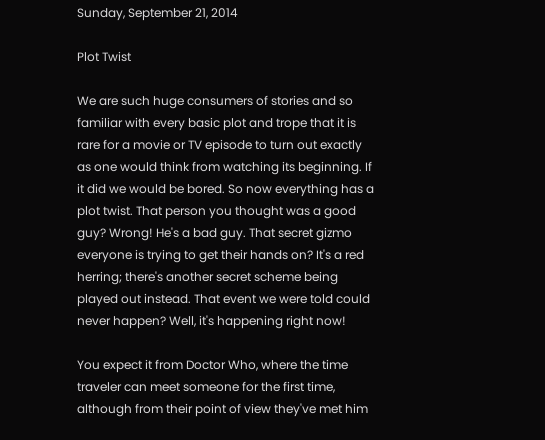Sunday, September 21, 2014

Plot Twist

We are such huge consumers of stories and so familiar with every basic plot and trope that it is rare for a movie or TV episode to turn out exactly as one would think from watching its beginning. If it did we would be bored. So now everything has a plot twist. That person you thought was a good guy? Wrong! He's a bad guy. That secret gizmo everyone is trying to get their hands on? It's a red herring; there's another secret scheme being played out instead. That event we were told could never happen? Well, it's happening right now!

You expect it from Doctor Who, where the time traveler can meet someone for the first time, although from their point of view they've met him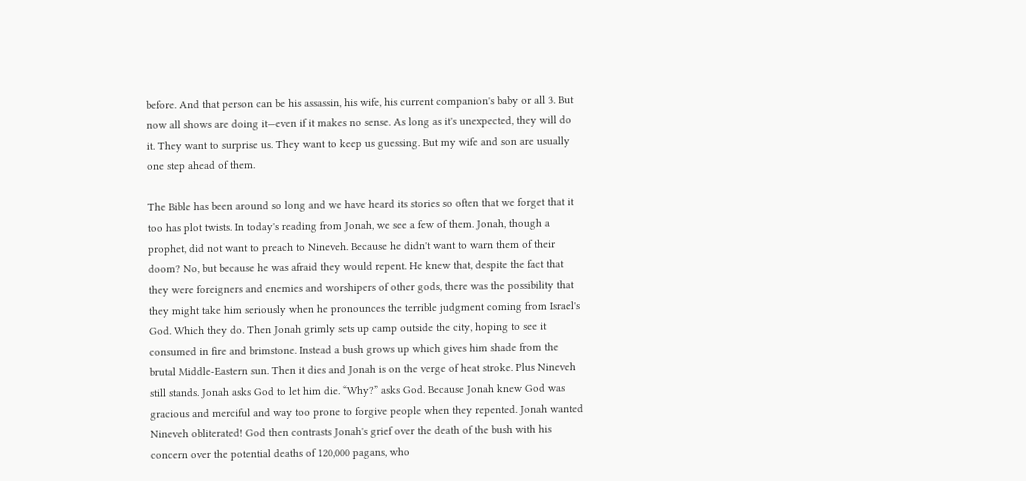before. And that person can be his assassin, his wife, his current companion's baby or all 3. But now all shows are doing it—even if it makes no sense. As long as it's unexpected, they will do it. They want to surprise us. They want to keep us guessing. But my wife and son are usually one step ahead of them.

The Bible has been around so long and we have heard its stories so often that we forget that it too has plot twists. In today's reading from Jonah, we see a few of them. Jonah, though a prophet, did not want to preach to Nineveh. Because he didn't want to warn them of their doom? No, but because he was afraid they would repent. He knew that, despite the fact that they were foreigners and enemies and worshipers of other gods, there was the possibility that they might take him seriously when he pronounces the terrible judgment coming from Israel's God. Which they do. Then Jonah grimly sets up camp outside the city, hoping to see it consumed in fire and brimstone. Instead a bush grows up which gives him shade from the brutal Middle-Eastern sun. Then it dies and Jonah is on the verge of heat stroke. Plus Nineveh still stands. Jonah asks God to let him die. “Why?” asks God. Because Jonah knew God was gracious and merciful and way too prone to forgive people when they repented. Jonah wanted Nineveh obliterated! God then contrasts Jonah's grief over the death of the bush with his concern over the potential deaths of 120,000 pagans, who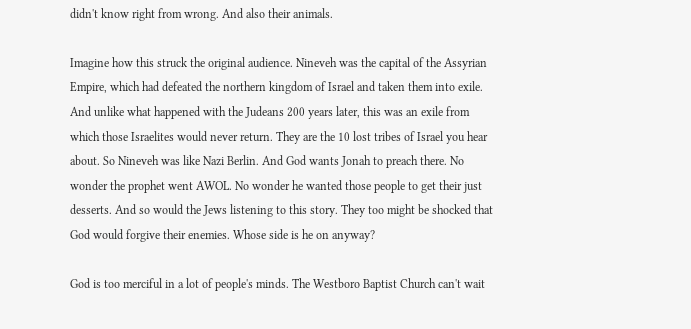didn't know right from wrong. And also their animals.

Imagine how this struck the original audience. Nineveh was the capital of the Assyrian Empire, which had defeated the northern kingdom of Israel and taken them into exile. And unlike what happened with the Judeans 200 years later, this was an exile from which those Israelites would never return. They are the 10 lost tribes of Israel you hear about. So Nineveh was like Nazi Berlin. And God wants Jonah to preach there. No wonder the prophet went AWOL. No wonder he wanted those people to get their just desserts. And so would the Jews listening to this story. They too might be shocked that God would forgive their enemies. Whose side is he on anyway?

God is too merciful in a lot of people's minds. The Westboro Baptist Church can't wait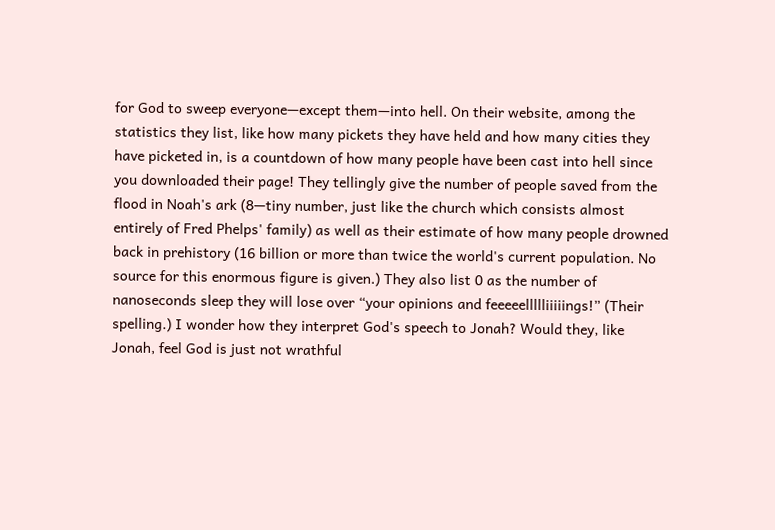for God to sweep everyone—except them—into hell. On their website, among the statistics they list, like how many pickets they have held and how many cities they have picketed in, is a countdown of how many people have been cast into hell since you downloaded their page! They tellingly give the number of people saved from the flood in Noah's ark (8—tiny number, just like the church which consists almost entirely of Fred Phelps' family) as well as their estimate of how many people drowned back in prehistory (16 billion or more than twice the world's current population. No source for this enormous figure is given.) They also list 0 as the number of nanoseconds sleep they will lose over “your opinions and feeeeellllliiiiings!” (Their spelling.) I wonder how they interpret God's speech to Jonah? Would they, like Jonah, feel God is just not wrathful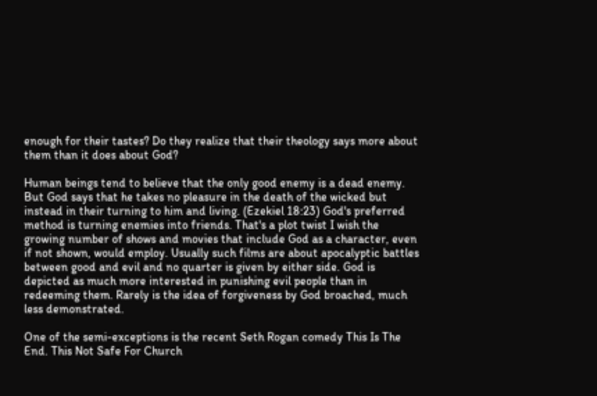enough for their tastes? Do they realize that their theology says more about them than it does about God?

Human beings tend to believe that the only good enemy is a dead enemy. But God says that he takes no pleasure in the death of the wicked but instead in their turning to him and living. (Ezekiel 18:23) God's preferred method is turning enemies into friends. That's a plot twist I wish the growing number of shows and movies that include God as a character, even if not shown, would employ. Usually such films are about apocalyptic battles between good and evil and no quarter is given by either side. God is depicted as much more interested in punishing evil people than in redeeming them. Rarely is the idea of forgiveness by God broached, much less demonstrated.

One of the semi-exceptions is the recent Seth Rogan comedy This Is The End. This Not Safe For Church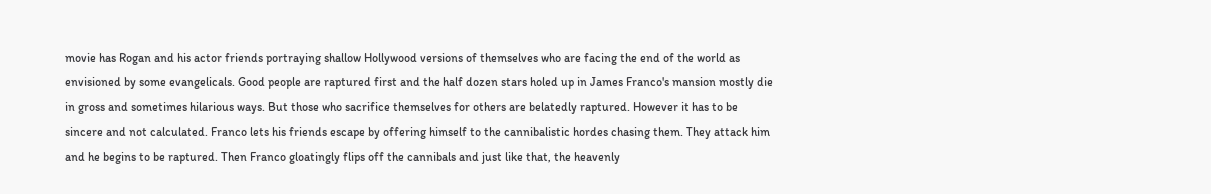movie has Rogan and his actor friends portraying shallow Hollywood versions of themselves who are facing the end of the world as envisioned by some evangelicals. Good people are raptured first and the half dozen stars holed up in James Franco's mansion mostly die in gross and sometimes hilarious ways. But those who sacrifice themselves for others are belatedly raptured. However it has to be sincere and not calculated. Franco lets his friends escape by offering himself to the cannibalistic hordes chasing them. They attack him and he begins to be raptured. Then Franco gloatingly flips off the cannibals and just like that, the heavenly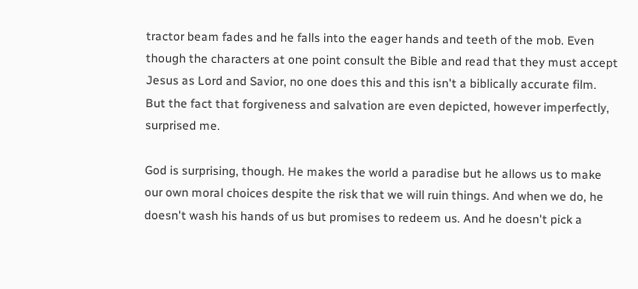tractor beam fades and he falls into the eager hands and teeth of the mob. Even though the characters at one point consult the Bible and read that they must accept Jesus as Lord and Savior, no one does this and this isn't a biblically accurate film. But the fact that forgiveness and salvation are even depicted, however imperfectly, surprised me.

God is surprising, though. He makes the world a paradise but he allows us to make our own moral choices despite the risk that we will ruin things. And when we do, he doesn't wash his hands of us but promises to redeem us. And he doesn't pick a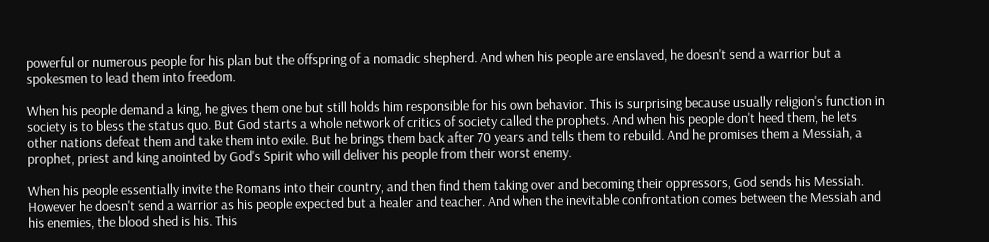powerful or numerous people for his plan but the offspring of a nomadic shepherd. And when his people are enslaved, he doesn't send a warrior but a spokesmen to lead them into freedom.

When his people demand a king, he gives them one but still holds him responsible for his own behavior. This is surprising because usually religion's function in society is to bless the status quo. But God starts a whole network of critics of society called the prophets. And when his people don't heed them, he lets other nations defeat them and take them into exile. But he brings them back after 70 years and tells them to rebuild. And he promises them a Messiah, a prophet, priest and king anointed by God's Spirit who will deliver his people from their worst enemy.

When his people essentially invite the Romans into their country, and then find them taking over and becoming their oppressors, God sends his Messiah. However he doesn't send a warrior as his people expected but a healer and teacher. And when the inevitable confrontation comes between the Messiah and his enemies, the blood shed is his. This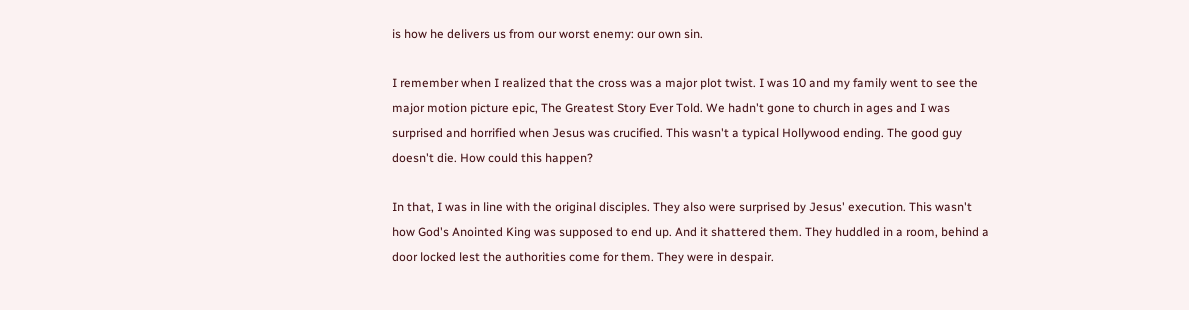is how he delivers us from our worst enemy: our own sin.

I remember when I realized that the cross was a major plot twist. I was 10 and my family went to see the major motion picture epic, The Greatest Story Ever Told. We hadn't gone to church in ages and I was surprised and horrified when Jesus was crucified. This wasn't a typical Hollywood ending. The good guy doesn't die. How could this happen?

In that, I was in line with the original disciples. They also were surprised by Jesus' execution. This wasn't how God's Anointed King was supposed to end up. And it shattered them. They huddled in a room, behind a door locked lest the authorities come for them. They were in despair.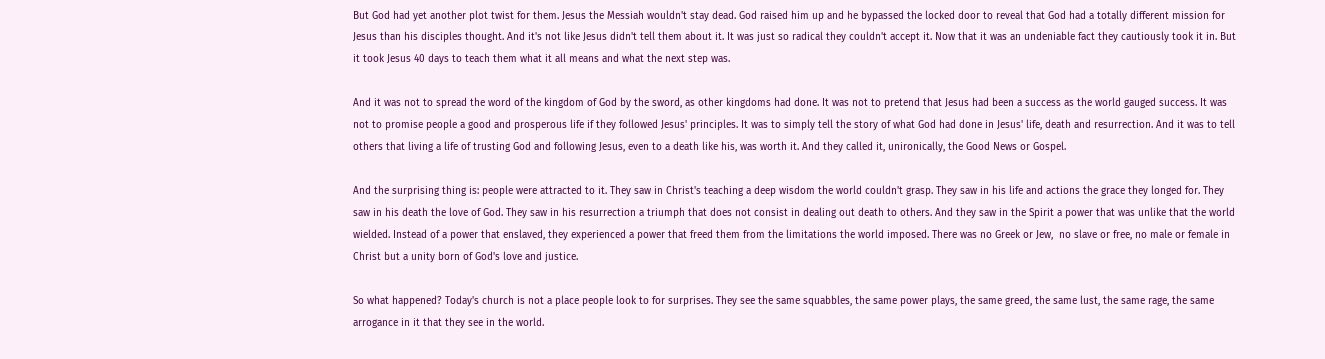But God had yet another plot twist for them. Jesus the Messiah wouldn't stay dead. God raised him up and he bypassed the locked door to reveal that God had a totally different mission for Jesus than his disciples thought. And it's not like Jesus didn't tell them about it. It was just so radical they couldn't accept it. Now that it was an undeniable fact they cautiously took it in. But it took Jesus 40 days to teach them what it all means and what the next step was.

And it was not to spread the word of the kingdom of God by the sword, as other kingdoms had done. It was not to pretend that Jesus had been a success as the world gauged success. It was not to promise people a good and prosperous life if they followed Jesus' principles. It was to simply tell the story of what God had done in Jesus' life, death and resurrection. And it was to tell others that living a life of trusting God and following Jesus, even to a death like his, was worth it. And they called it, unironically, the Good News or Gospel.

And the surprising thing is: people were attracted to it. They saw in Christ's teaching a deep wisdom the world couldn't grasp. They saw in his life and actions the grace they longed for. They saw in his death the love of God. They saw in his resurrection a triumph that does not consist in dealing out death to others. And they saw in the Spirit a power that was unlike that the world wielded. Instead of a power that enslaved, they experienced a power that freed them from the limitations the world imposed. There was no Greek or Jew,  no slave or free, no male or female in Christ but a unity born of God's love and justice.

So what happened? Today's church is not a place people look to for surprises. They see the same squabbles, the same power plays, the same greed, the same lust, the same rage, the same arrogance in it that they see in the world.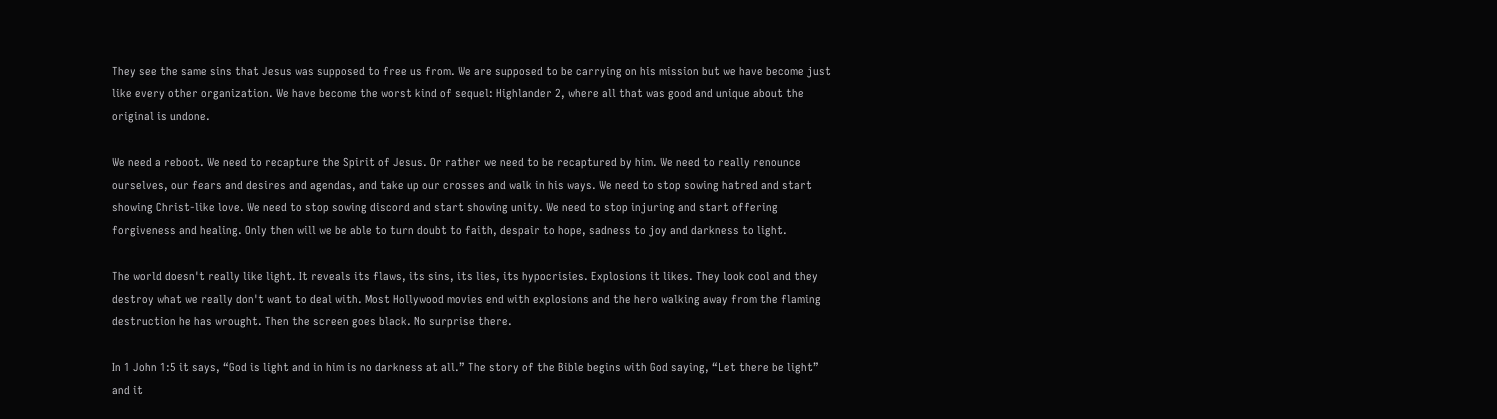They see the same sins that Jesus was supposed to free us from. We are supposed to be carrying on his mission but we have become just like every other organization. We have become the worst kind of sequel: Highlander 2, where all that was good and unique about the original is undone.

We need a reboot. We need to recapture the Spirit of Jesus. Or rather we need to be recaptured by him. We need to really renounce ourselves, our fears and desires and agendas, and take up our crosses and walk in his ways. We need to stop sowing hatred and start showing Christ-like love. We need to stop sowing discord and start showing unity. We need to stop injuring and start offering forgiveness and healing. Only then will we be able to turn doubt to faith, despair to hope, sadness to joy and darkness to light.

The world doesn't really like light. It reveals its flaws, its sins, its lies, its hypocrisies. Explosions it likes. They look cool and they destroy what we really don't want to deal with. Most Hollywood movies end with explosions and the hero walking away from the flaming destruction he has wrought. Then the screen goes black. No surprise there.

In 1 John 1:5 it says, “God is light and in him is no darkness at all.” The story of the Bible begins with God saying, “Let there be light” and it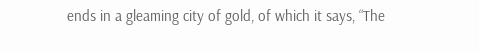ends in a gleaming city of gold, of which it says, “The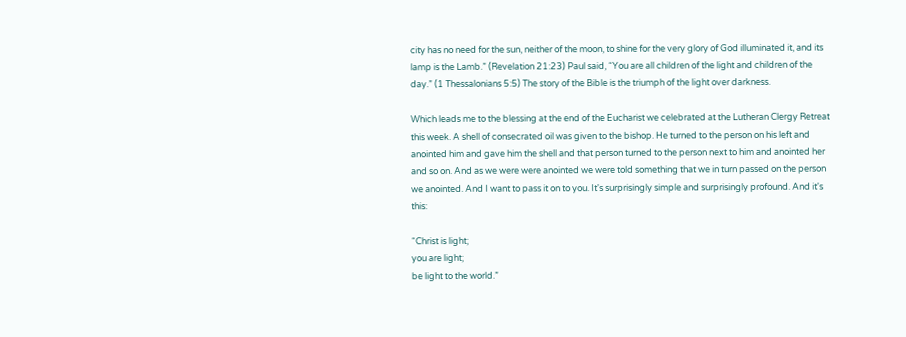city has no need for the sun, neither of the moon, to shine for the very glory of God illuminated it, and its lamp is the Lamb.” (Revelation 21:23) Paul said, “You are all children of the light and children of the day.” (1 Thessalonians 5:5) The story of the Bible is the triumph of the light over darkness.

Which leads me to the blessing at the end of the Eucharist we celebrated at the Lutheran Clergy Retreat this week. A shell of consecrated oil was given to the bishop. He turned to the person on his left and anointed him and gave him the shell and that person turned to the person next to him and anointed her and so on. And as we were were anointed we were told something that we in turn passed on the person we anointed. And I want to pass it on to you. It's surprisingly simple and surprisingly profound. And it's this:

“Christ is light;
you are light;
be light to the world.”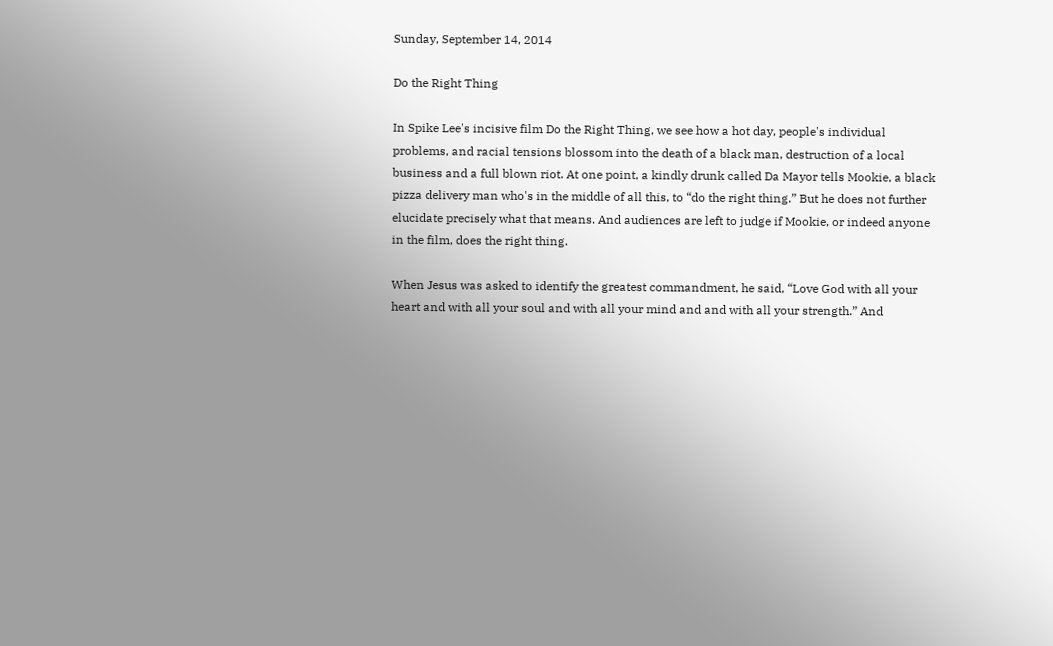Sunday, September 14, 2014

Do the Right Thing

In Spike Lee's incisive film Do the Right Thing, we see how a hot day, people's individual problems, and racial tensions blossom into the death of a black man, destruction of a local business and a full blown riot. At one point, a kindly drunk called Da Mayor tells Mookie, a black pizza delivery man who's in the middle of all this, to “do the right thing.” But he does not further elucidate precisely what that means. And audiences are left to judge if Mookie, or indeed anyone in the film, does the right thing.

When Jesus was asked to identify the greatest commandment, he said, “Love God with all your heart and with all your soul and with all your mind and and with all your strength.” And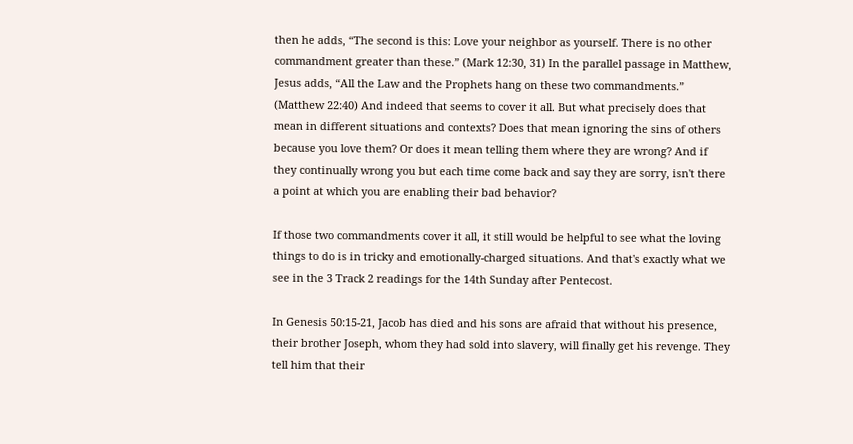then he adds, “The second is this: Love your neighbor as yourself. There is no other commandment greater than these.” (Mark 12:30, 31) In the parallel passage in Matthew, Jesus adds, “All the Law and the Prophets hang on these two commandments.” (Matthew 22:40) And indeed that seems to cover it all. But what precisely does that mean in different situations and contexts? Does that mean ignoring the sins of others because you love them? Or does it mean telling them where they are wrong? And if they continually wrong you but each time come back and say they are sorry, isn't there a point at which you are enabling their bad behavior?

If those two commandments cover it all, it still would be helpful to see what the loving things to do is in tricky and emotionally-charged situations. And that's exactly what we see in the 3 Track 2 readings for the 14th Sunday after Pentecost.

In Genesis 50:15-21, Jacob has died and his sons are afraid that without his presence, their brother Joseph, whom they had sold into slavery, will finally get his revenge. They tell him that their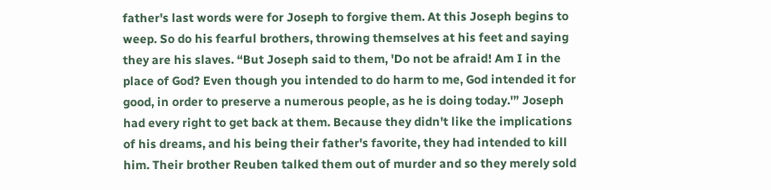father's last words were for Joseph to forgive them. At this Joseph begins to weep. So do his fearful brothers, throwing themselves at his feet and saying they are his slaves. “But Joseph said to them, 'Do not be afraid! Am I in the place of God? Even though you intended to do harm to me, God intended it for good, in order to preserve a numerous people, as he is doing today.'” Joseph had every right to get back at them. Because they didn't like the implications of his dreams, and his being their father's favorite, they had intended to kill him. Their brother Reuben talked them out of murder and so they merely sold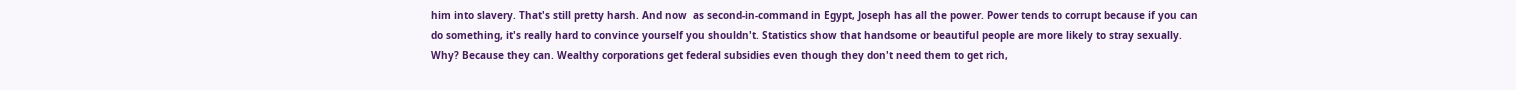him into slavery. That's still pretty harsh. And now  as second-in-command in Egypt, Joseph has all the power. Power tends to corrupt because if you can do something, it's really hard to convince yourself you shouldn't. Statistics show that handsome or beautiful people are more likely to stray sexually. Why? Because they can. Wealthy corporations get federal subsidies even though they don't need them to get rich,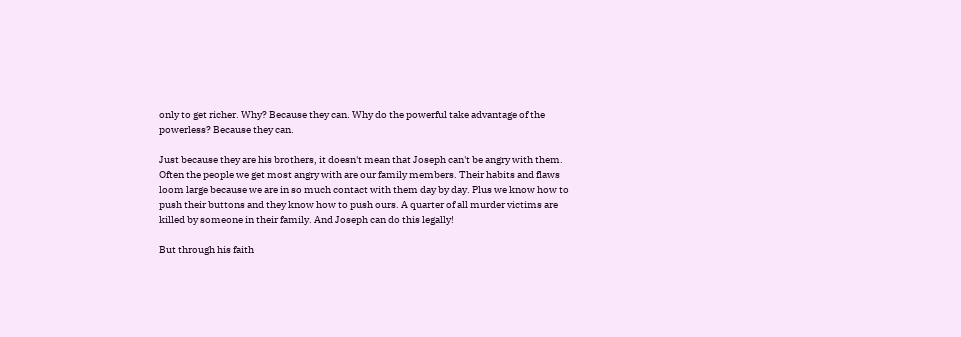only to get richer. Why? Because they can. Why do the powerful take advantage of the powerless? Because they can.

Just because they are his brothers, it doesn't mean that Joseph can't be angry with them. Often the people we get most angry with are our family members. Their habits and flaws loom large because we are in so much contact with them day by day. Plus we know how to push their buttons and they know how to push ours. A quarter of all murder victims are killed by someone in their family. And Joseph can do this legally!

But through his faith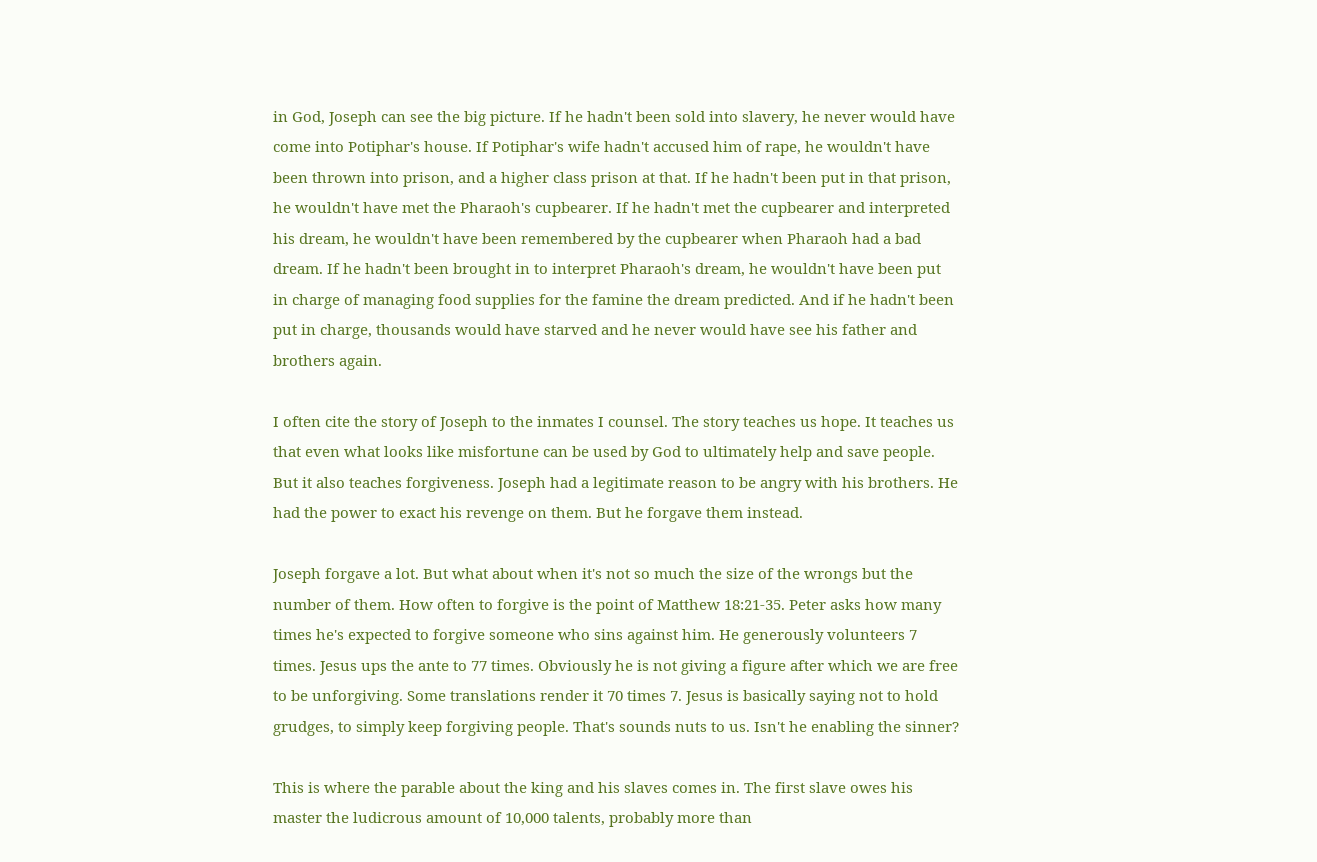in God, Joseph can see the big picture. If he hadn't been sold into slavery, he never would have come into Potiphar's house. If Potiphar's wife hadn't accused him of rape, he wouldn't have been thrown into prison, and a higher class prison at that. If he hadn't been put in that prison, he wouldn't have met the Pharaoh's cupbearer. If he hadn't met the cupbearer and interpreted his dream, he wouldn't have been remembered by the cupbearer when Pharaoh had a bad dream. If he hadn't been brought in to interpret Pharaoh's dream, he wouldn't have been put in charge of managing food supplies for the famine the dream predicted. And if he hadn't been put in charge, thousands would have starved and he never would have see his father and brothers again.

I often cite the story of Joseph to the inmates I counsel. The story teaches us hope. It teaches us that even what looks like misfortune can be used by God to ultimately help and save people. But it also teaches forgiveness. Joseph had a legitimate reason to be angry with his brothers. He had the power to exact his revenge on them. But he forgave them instead.

Joseph forgave a lot. But what about when it's not so much the size of the wrongs but the number of them. How often to forgive is the point of Matthew 18:21-35. Peter asks how many times he's expected to forgive someone who sins against him. He generously volunteers 7 times. Jesus ups the ante to 77 times. Obviously he is not giving a figure after which we are free to be unforgiving. Some translations render it 70 times 7. Jesus is basically saying not to hold grudges, to simply keep forgiving people. That's sounds nuts to us. Isn't he enabling the sinner?

This is where the parable about the king and his slaves comes in. The first slave owes his master the ludicrous amount of 10,000 talents, probably more than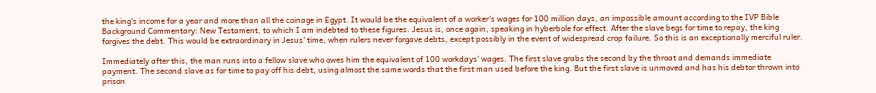the king's income for a year and more than all the coinage in Egypt. It would be the equivalent of a worker's wages for 100 million days, an impossible amount according to the IVP Bible Background Commentary: New Testament, to which I am indebted to these figures. Jesus is, once again, speaking in hyberbole for effect. After the slave begs for time to repay, the king forgives the debt. This would be extraordinary in Jesus' time, when rulers never forgave debts, except possibly in the event of widespread crop failure. So this is an exceptionally merciful ruler.

Immediately after this, the man runs into a fellow slave who owes him the equivalent of 100 workdays' wages. The first slave grabs the second by the throat and demands immediate payment. The second slave as for time to pay off his debt, using almost the same words that the first man used before the king. But the first slave is unmoved and has his debtor thrown into prison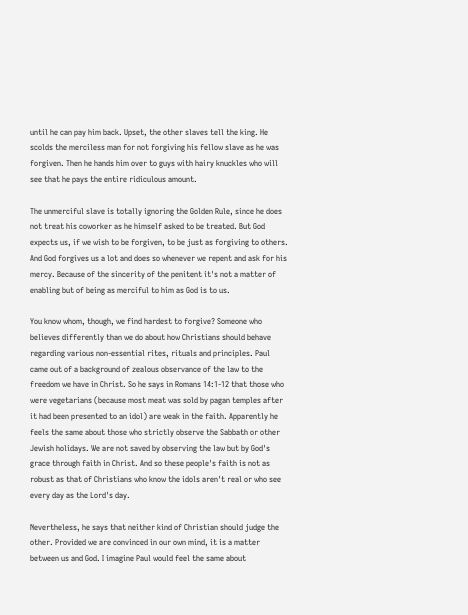until he can pay him back. Upset, the other slaves tell the king. He scolds the merciless man for not forgiving his fellow slave as he was forgiven. Then he hands him over to guys with hairy knuckles who will see that he pays the entire ridiculous amount.

The unmerciful slave is totally ignoring the Golden Rule, since he does not treat his coworker as he himself asked to be treated. But God expects us, if we wish to be forgiven, to be just as forgiving to others. And God forgives us a lot and does so whenever we repent and ask for his mercy. Because of the sincerity of the penitent it's not a matter of enabling but of being as merciful to him as God is to us.

You know whom, though, we find hardest to forgive? Someone who believes differently than we do about how Christians should behave regarding various non-essential rites, rituals and principles. Paul came out of a background of zealous observance of the law to the freedom we have in Christ. So he says in Romans 14:1-12 that those who were vegetarians (because most meat was sold by pagan temples after it had been presented to an idol) are weak in the faith. Apparently he feels the same about those who strictly observe the Sabbath or other Jewish holidays. We are not saved by observing the law but by God's grace through faith in Christ. And so these people's faith is not as robust as that of Christians who know the idols aren't real or who see every day as the Lord's day.

Nevertheless, he says that neither kind of Christian should judge the other. Provided we are convinced in our own mind, it is a matter between us and God. I imagine Paul would feel the same about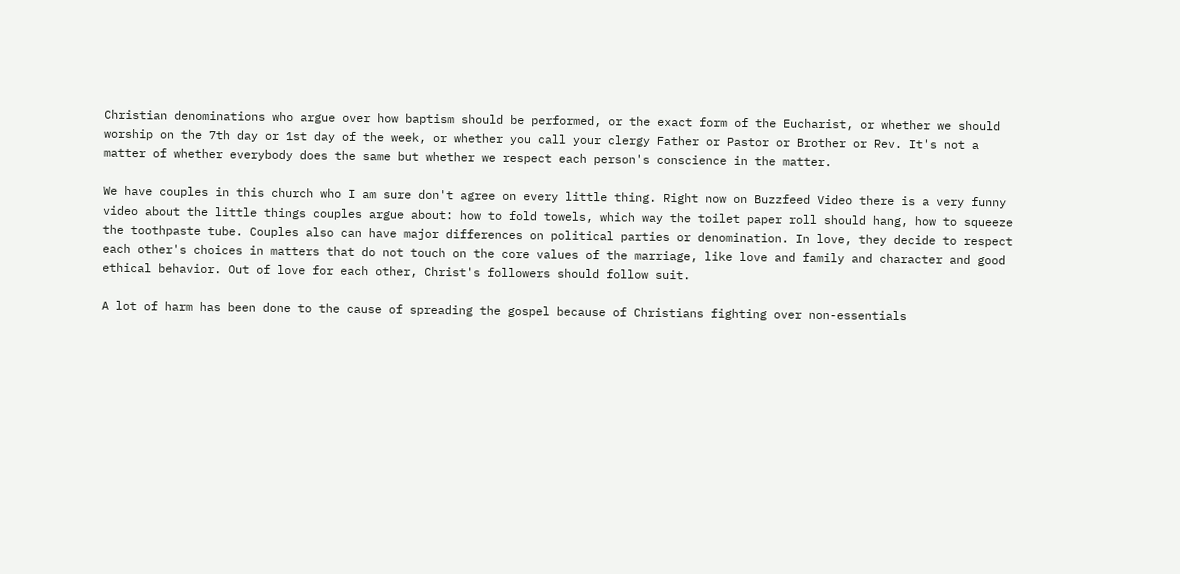Christian denominations who argue over how baptism should be performed, or the exact form of the Eucharist, or whether we should worship on the 7th day or 1st day of the week, or whether you call your clergy Father or Pastor or Brother or Rev. It's not a matter of whether everybody does the same but whether we respect each person's conscience in the matter.

We have couples in this church who I am sure don't agree on every little thing. Right now on Buzzfeed Video there is a very funny video about the little things couples argue about: how to fold towels, which way the toilet paper roll should hang, how to squeeze the toothpaste tube. Couples also can have major differences on political parties or denomination. In love, they decide to respect each other's choices in matters that do not touch on the core values of the marriage, like love and family and character and good ethical behavior. Out of love for each other, Christ's followers should follow suit.

A lot of harm has been done to the cause of spreading the gospel because of Christians fighting over non-essentials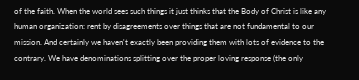of the faith. When the world sees such things it just thinks that the Body of Christ is like any human organization: rent by disagreements over things that are not fundamental to our mission. And certainly we haven't exactly been providing them with lots of evidence to the contrary. We have denominations splitting over the proper loving response (the only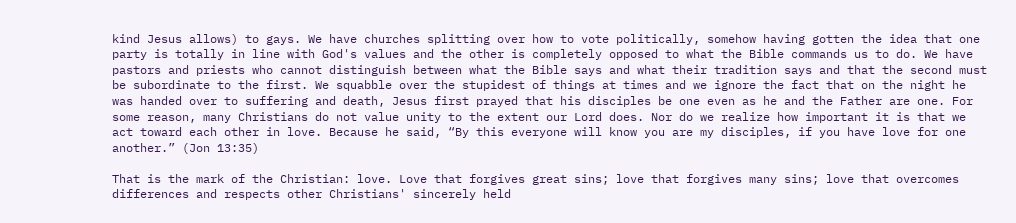kind Jesus allows) to gays. We have churches splitting over how to vote politically, somehow having gotten the idea that one party is totally in line with God's values and the other is completely opposed to what the Bible commands us to do. We have pastors and priests who cannot distinguish between what the Bible says and what their tradition says and that the second must be subordinate to the first. We squabble over the stupidest of things at times and we ignore the fact that on the night he was handed over to suffering and death, Jesus first prayed that his disciples be one even as he and the Father are one. For some reason, many Christians do not value unity to the extent our Lord does. Nor do we realize how important it is that we act toward each other in love. Because he said, “By this everyone will know you are my disciples, if you have love for one another.” (Jon 13:35)

That is the mark of the Christian: love. Love that forgives great sins; love that forgives many sins; love that overcomes differences and respects other Christians' sincerely held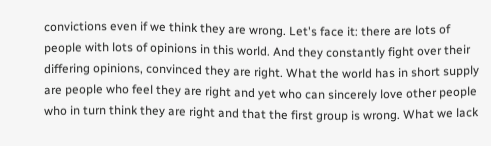convictions even if we think they are wrong. Let's face it: there are lots of people with lots of opinions in this world. And they constantly fight over their differing opinions, convinced they are right. What the world has in short supply are people who feel they are right and yet who can sincerely love other people who in turn think they are right and that the first group is wrong. What we lack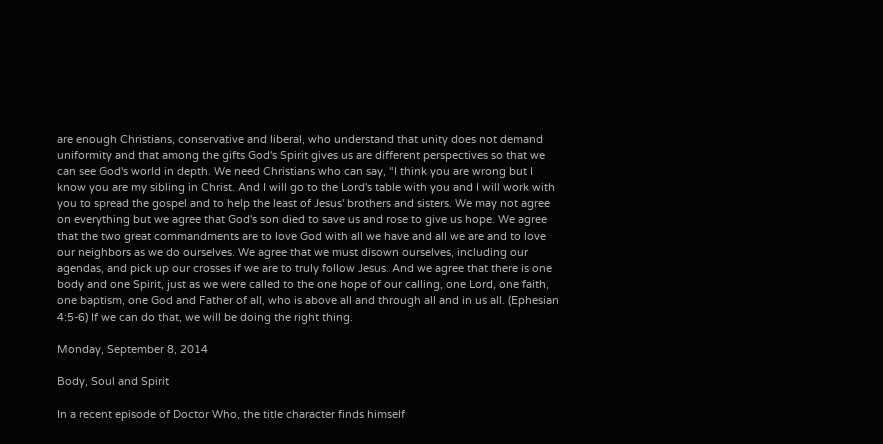are enough Christians, conservative and liberal, who understand that unity does not demand uniformity and that among the gifts God's Spirit gives us are different perspectives so that we can see God's world in depth. We need Christians who can say, “I think you are wrong but I know you are my sibling in Christ. And I will go to the Lord's table with you and I will work with you to spread the gospel and to help the least of Jesus' brothers and sisters. We may not agree on everything but we agree that God's son died to save us and rose to give us hope. We agree that the two great commandments are to love God with all we have and all we are and to love our neighbors as we do ourselves. We agree that we must disown ourselves, including our agendas, and pick up our crosses if we are to truly follow Jesus. And we agree that there is one body and one Spirit, just as we were called to the one hope of our calling, one Lord, one faith, one baptism, one God and Father of all, who is above all and through all and in us all. (Ephesian 4:5-6) If we can do that, we will be doing the right thing.

Monday, September 8, 2014

Body, Soul and Spirit

In a recent episode of Doctor Who, the title character finds himself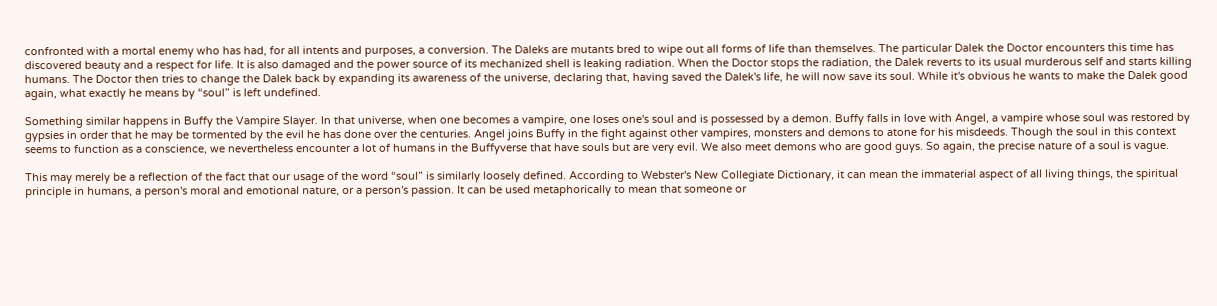confronted with a mortal enemy who has had, for all intents and purposes, a conversion. The Daleks are mutants bred to wipe out all forms of life than themselves. The particular Dalek the Doctor encounters this time has discovered beauty and a respect for life. It is also damaged and the power source of its mechanized shell is leaking radiation. When the Doctor stops the radiation, the Dalek reverts to its usual murderous self and starts killing humans. The Doctor then tries to change the Dalek back by expanding its awareness of the universe, declaring that, having saved the Dalek's life, he will now save its soul. While it's obvious he wants to make the Dalek good again, what exactly he means by “soul” is left undefined.

Something similar happens in Buffy the Vampire Slayer. In that universe, when one becomes a vampire, one loses one's soul and is possessed by a demon. Buffy falls in love with Angel, a vampire whose soul was restored by gypsies in order that he may be tormented by the evil he has done over the centuries. Angel joins Buffy in the fight against other vampires, monsters and demons to atone for his misdeeds. Though the soul in this context seems to function as a conscience, we nevertheless encounter a lot of humans in the Buffyverse that have souls but are very evil. We also meet demons who are good guys. So again, the precise nature of a soul is vague.

This may merely be a reflection of the fact that our usage of the word “soul” is similarly loosely defined. According to Webster's New Collegiate Dictionary, it can mean the immaterial aspect of all living things, the spiritual principle in humans, a person's moral and emotional nature, or a person's passion. It can be used metaphorically to mean that someone or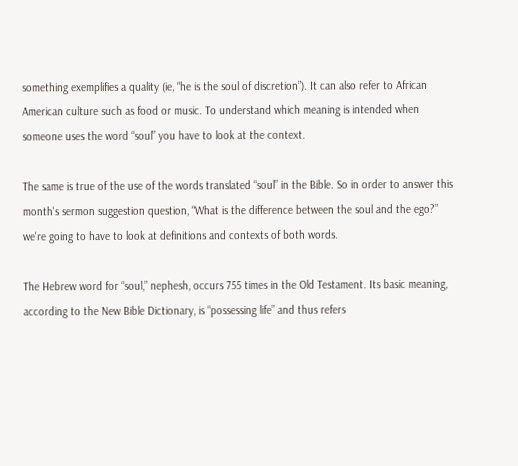something exemplifies a quality (ie, “he is the soul of discretion”). It can also refer to African American culture such as food or music. To understand which meaning is intended when someone uses the word “soul” you have to look at the context.

The same is true of the use of the words translated “soul” in the Bible. So in order to answer this month's sermon suggestion question, “What is the difference between the soul and the ego?” we're going to have to look at definitions and contexts of both words.

The Hebrew word for “soul,” nephesh, occurs 755 times in the Old Testament. Its basic meaning, according to the New Bible Dictionary, is “possessing life” and thus refers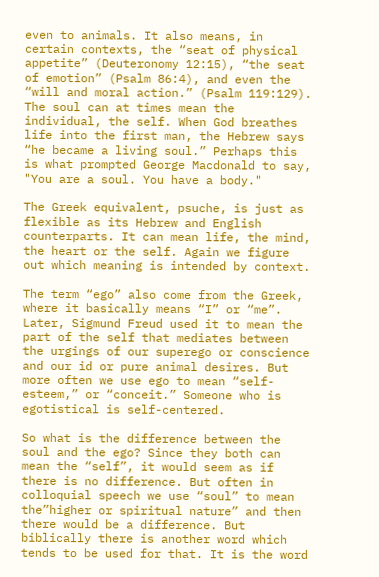even to animals. It also means, in certain contexts, the “seat of physical appetite” (Deuteronomy 12:15), “the seat of emotion” (Psalm 86:4), and even the “will and moral action.” (Psalm 119:129). The soul can at times mean the individual, the self. When God breathes life into the first man, the Hebrew says “he became a living soul.” Perhaps this is what prompted George Macdonald to say, "You are a soul. You have a body."

The Greek equivalent, psuche, is just as flexible as its Hebrew and English counterparts. It can mean life, the mind, the heart or the self. Again we figure out which meaning is intended by context.

The term “ego” also come from the Greek, where it basically means “I” or “me”. Later, Sigmund Freud used it to mean the part of the self that mediates between the urgings of our superego or conscience and our id or pure animal desires. But more often we use ego to mean “self-esteem,” or “conceit.” Someone who is egotistical is self-centered.

So what is the difference between the soul and the ego? Since they both can mean the “self”, it would seem as if there is no difference. But often in colloquial speech we use “soul” to mean the”higher or spiritual nature” and then there would be a difference. But biblically there is another word which tends to be used for that. It is the word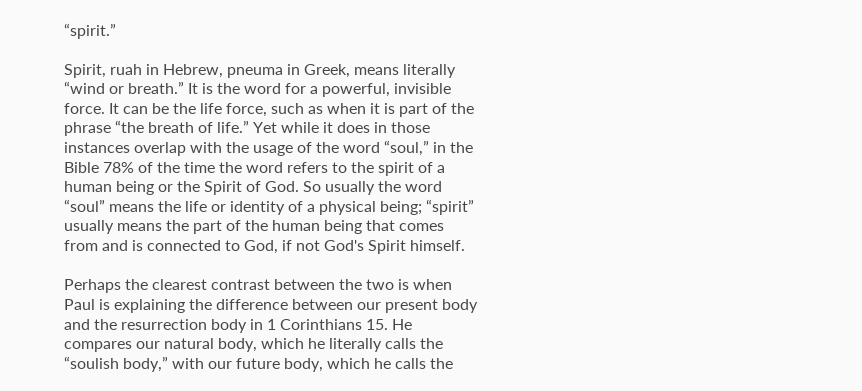“spirit.”

Spirit, ruah in Hebrew, pneuma in Greek, means literally “wind or breath.” It is the word for a powerful, invisible force. It can be the life force, such as when it is part of the phrase “the breath of life.” Yet while it does in those instances overlap with the usage of the word “soul,” in the Bible 78% of the time the word refers to the spirit of a human being or the Spirit of God. So usually the word “soul” means the life or identity of a physical being; “spirit” usually means the part of the human being that comes from and is connected to God, if not God's Spirit himself.

Perhaps the clearest contrast between the two is when Paul is explaining the difference between our present body and the resurrection body in 1 Corinthians 15. He compares our natural body, which he literally calls the “soulish body,” with our future body, which he calls the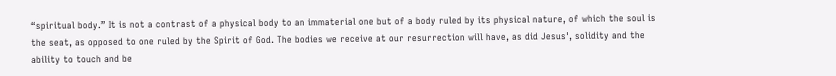“spiritual body.” It is not a contrast of a physical body to an immaterial one but of a body ruled by its physical nature, of which the soul is the seat, as opposed to one ruled by the Spirit of God. The bodies we receive at our resurrection will have, as did Jesus', solidity and the ability to touch and be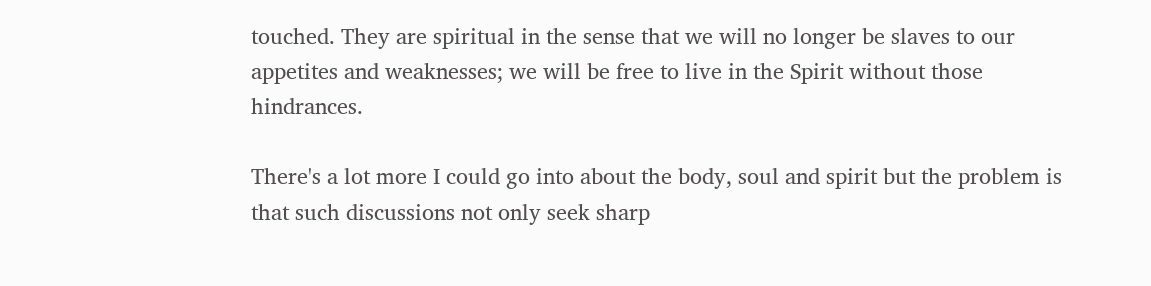touched. They are spiritual in the sense that we will no longer be slaves to our appetites and weaknesses; we will be free to live in the Spirit without those hindrances.

There's a lot more I could go into about the body, soul and spirit but the problem is that such discussions not only seek sharp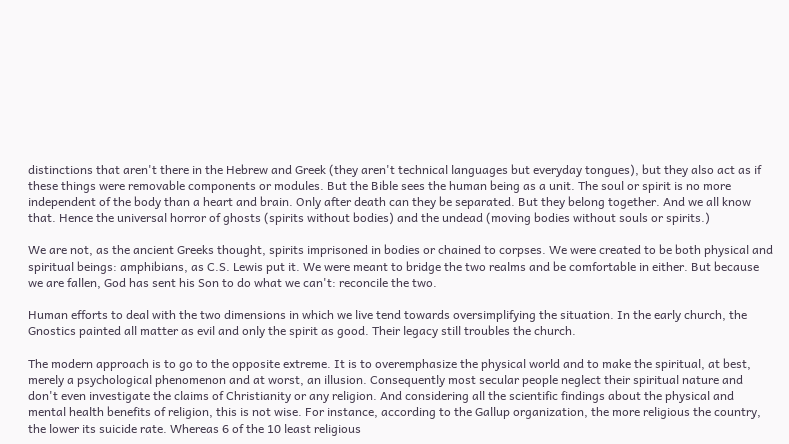distinctions that aren't there in the Hebrew and Greek (they aren't technical languages but everyday tongues), but they also act as if these things were removable components or modules. But the Bible sees the human being as a unit. The soul or spirit is no more independent of the body than a heart and brain. Only after death can they be separated. But they belong together. And we all know that. Hence the universal horror of ghosts (spirits without bodies) and the undead (moving bodies without souls or spirits.)

We are not, as the ancient Greeks thought, spirits imprisoned in bodies or chained to corpses. We were created to be both physical and spiritual beings: amphibians, as C.S. Lewis put it. We were meant to bridge the two realms and be comfortable in either. But because we are fallen, God has sent his Son to do what we can't: reconcile the two.

Human efforts to deal with the two dimensions in which we live tend towards oversimplifying the situation. In the early church, the Gnostics painted all matter as evil and only the spirit as good. Their legacy still troubles the church.

The modern approach is to go to the opposite extreme. It is to overemphasize the physical world and to make the spiritual, at best, merely a psychological phenomenon and at worst, an illusion. Consequently most secular people neglect their spiritual nature and don't even investigate the claims of Christianity or any religion. And considering all the scientific findings about the physical and mental health benefits of religion, this is not wise. For instance, according to the Gallup organization, the more religious the country, the lower its suicide rate. Whereas 6 of the 10 least religious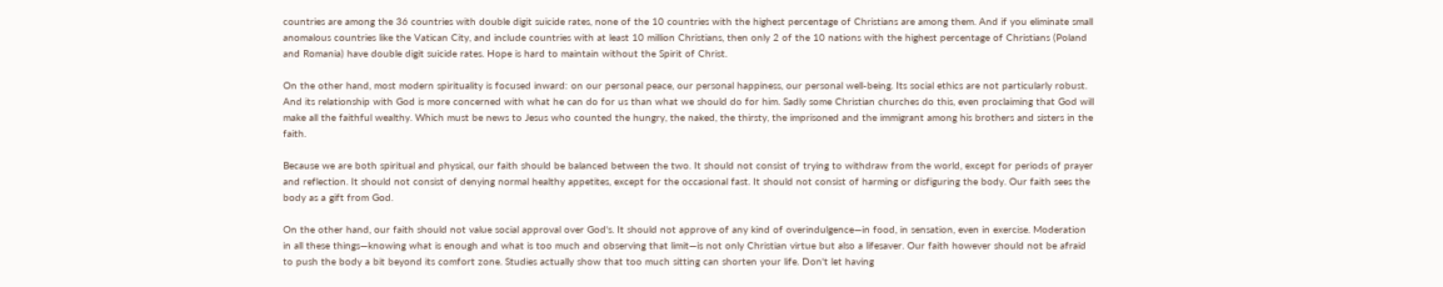countries are among the 36 countries with double digit suicide rates, none of the 10 countries with the highest percentage of Christians are among them. And if you eliminate small anomalous countries like the Vatican City, and include countries with at least 10 million Christians, then only 2 of the 10 nations with the highest percentage of Christians (Poland and Romania) have double digit suicide rates. Hope is hard to maintain without the Spirit of Christ.

On the other hand, most modern spirituality is focused inward: on our personal peace, our personal happiness, our personal well-being. Its social ethics are not particularly robust. And its relationship with God is more concerned with what he can do for us than what we should do for him. Sadly some Christian churches do this, even proclaiming that God will make all the faithful wealthy. Which must be news to Jesus who counted the hungry, the naked, the thirsty, the imprisoned and the immigrant among his brothers and sisters in the faith.

Because we are both spiritual and physical, our faith should be balanced between the two. It should not consist of trying to withdraw from the world, except for periods of prayer and reflection. It should not consist of denying normal healthy appetites, except for the occasional fast. It should not consist of harming or disfiguring the body. Our faith sees the body as a gift from God.

On the other hand, our faith should not value social approval over God's. It should not approve of any kind of overindulgence—in food, in sensation, even in exercise. Moderation in all these things—knowing what is enough and what is too much and observing that limit—is not only Christian virtue but also a lifesaver. Our faith however should not be afraid to push the body a bit beyond its comfort zone. Studies actually show that too much sitting can shorten your life. Don't let having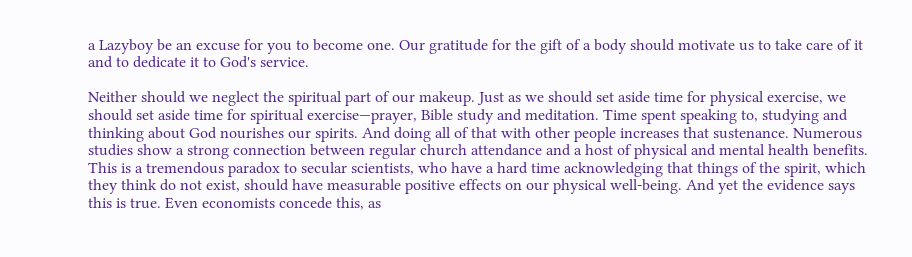a Lazyboy be an excuse for you to become one. Our gratitude for the gift of a body should motivate us to take care of it and to dedicate it to God's service.

Neither should we neglect the spiritual part of our makeup. Just as we should set aside time for physical exercise, we should set aside time for spiritual exercise—prayer, Bible study and meditation. Time spent speaking to, studying and thinking about God nourishes our spirits. And doing all of that with other people increases that sustenance. Numerous studies show a strong connection between regular church attendance and a host of physical and mental health benefits. This is a tremendous paradox to secular scientists, who have a hard time acknowledging that things of the spirit, which they think do not exist, should have measurable positive effects on our physical well-being. And yet the evidence says this is true. Even economists concede this, as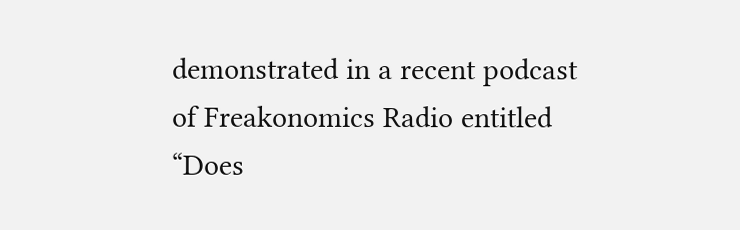demonstrated in a recent podcast of Freakonomics Radio entitled “Does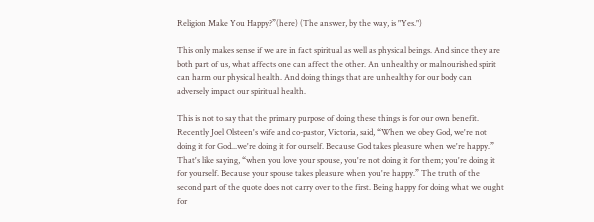Religion Make You Happy?”(here) (The answer, by the way, is "Yes.")

This only makes sense if we are in fact spiritual as well as physical beings. And since they are both part of us, what affects one can affect the other. An unhealthy or malnourished spirit can harm our physical health. And doing things that are unhealthy for our body can adversely impact our spiritual health.

This is not to say that the primary purpose of doing these things is for our own benefit. Recently Joel Olsteen's wife and co-pastor, Victoria, said, “When we obey God, we're not doing it for God...we're doing it for ourself. Because God takes pleasure when we're happy.” That's like saying, “when you love your spouse, you're not doing it for them; you're doing it for yourself. Because your spouse takes pleasure when you're happy.” The truth of the second part of the quote does not carry over to the first. Being happy for doing what we ought for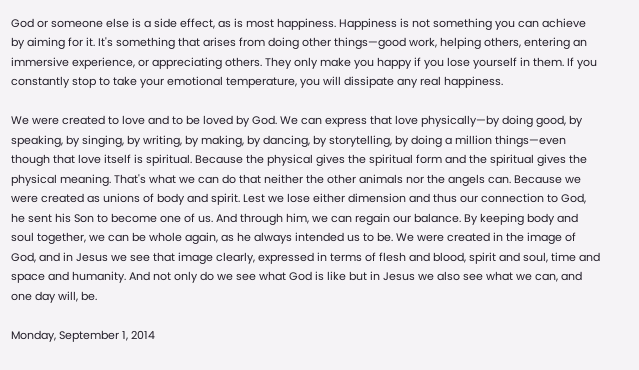God or someone else is a side effect, as is most happiness. Happiness is not something you can achieve by aiming for it. It's something that arises from doing other things—good work, helping others, entering an immersive experience, or appreciating others. They only make you happy if you lose yourself in them. If you constantly stop to take your emotional temperature, you will dissipate any real happiness.

We were created to love and to be loved by God. We can express that love physically—by doing good, by speaking, by singing, by writing, by making, by dancing, by storytelling, by doing a million things—even though that love itself is spiritual. Because the physical gives the spiritual form and the spiritual gives the physical meaning. That's what we can do that neither the other animals nor the angels can. Because we were created as unions of body and spirit. Lest we lose either dimension and thus our connection to God, he sent his Son to become one of us. And through him, we can regain our balance. By keeping body and soul together, we can be whole again, as he always intended us to be. We were created in the image of God, and in Jesus we see that image clearly, expressed in terms of flesh and blood, spirit and soul, time and space and humanity. And not only do we see what God is like but in Jesus we also see what we can, and one day will, be.

Monday, September 1, 2014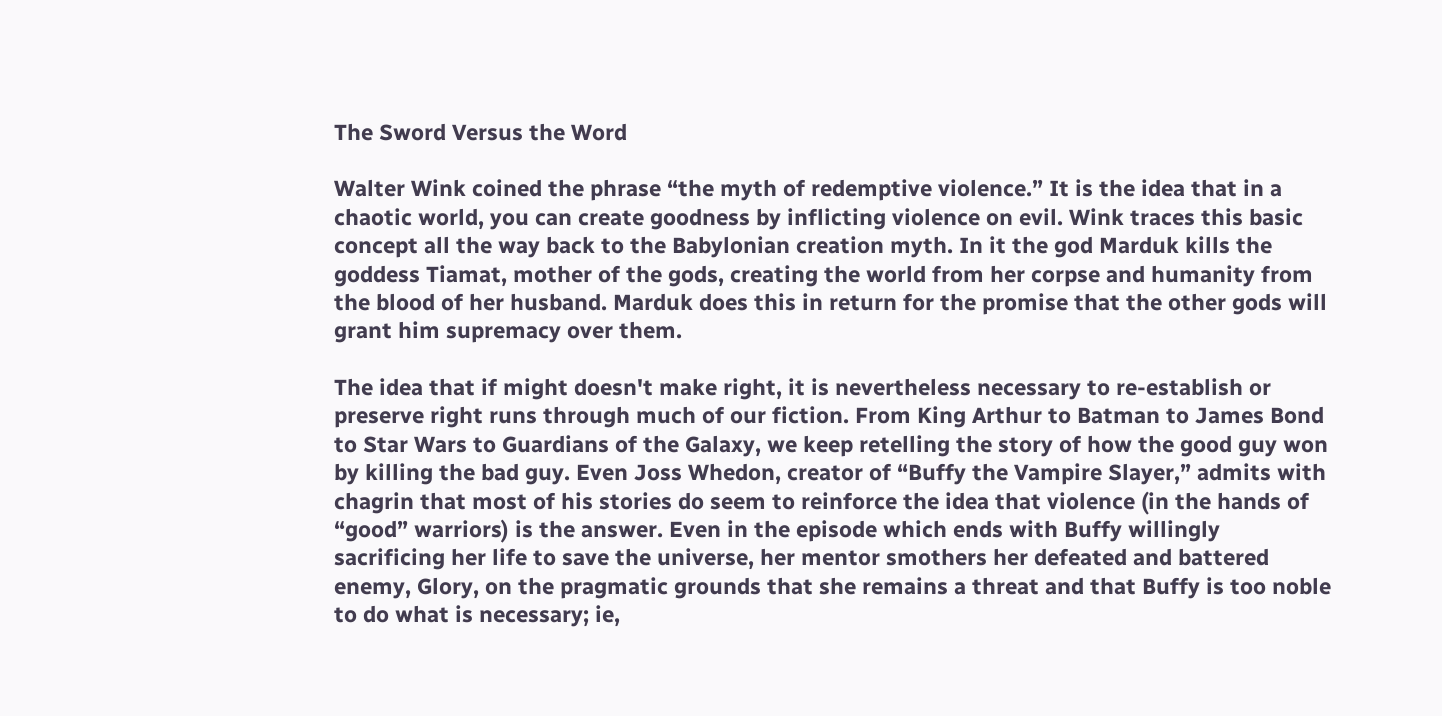The Sword Versus the Word

Walter Wink coined the phrase “the myth of redemptive violence.” It is the idea that in a chaotic world, you can create goodness by inflicting violence on evil. Wink traces this basic concept all the way back to the Babylonian creation myth. In it the god Marduk kills the goddess Tiamat, mother of the gods, creating the world from her corpse and humanity from the blood of her husband. Marduk does this in return for the promise that the other gods will grant him supremacy over them.

The idea that if might doesn't make right, it is nevertheless necessary to re-establish or preserve right runs through much of our fiction. From King Arthur to Batman to James Bond to Star Wars to Guardians of the Galaxy, we keep retelling the story of how the good guy won by killing the bad guy. Even Joss Whedon, creator of “Buffy the Vampire Slayer,” admits with chagrin that most of his stories do seem to reinforce the idea that violence (in the hands of “good” warriors) is the answer. Even in the episode which ends with Buffy willingly sacrificing her life to save the universe, her mentor smothers her defeated and battered enemy, Glory, on the pragmatic grounds that she remains a threat and that Buffy is too noble to do what is necessary; ie,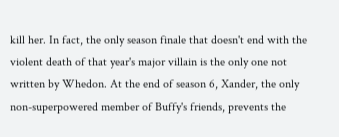kill her. In fact, the only season finale that doesn't end with the violent death of that year's major villain is the only one not written by Whedon. At the end of season 6, Xander, the only non-superpowered member of Buffy's friends, prevents the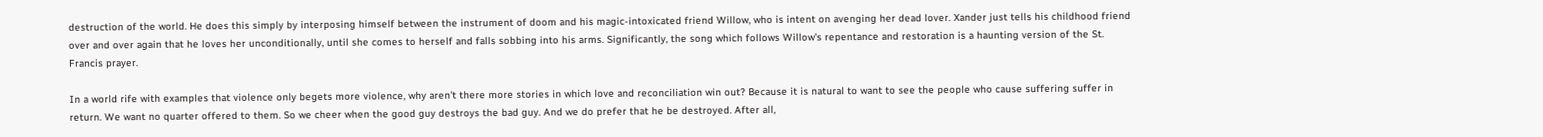destruction of the world. He does this simply by interposing himself between the instrument of doom and his magic-intoxicated friend Willow, who is intent on avenging her dead lover. Xander just tells his childhood friend over and over again that he loves her unconditionally, until she comes to herself and falls sobbing into his arms. Significantly, the song which follows Willow's repentance and restoration is a haunting version of the St. Francis prayer.

In a world rife with examples that violence only begets more violence, why aren't there more stories in which love and reconciliation win out? Because it is natural to want to see the people who cause suffering suffer in return. We want no quarter offered to them. So we cheer when the good guy destroys the bad guy. And we do prefer that he be destroyed. After all,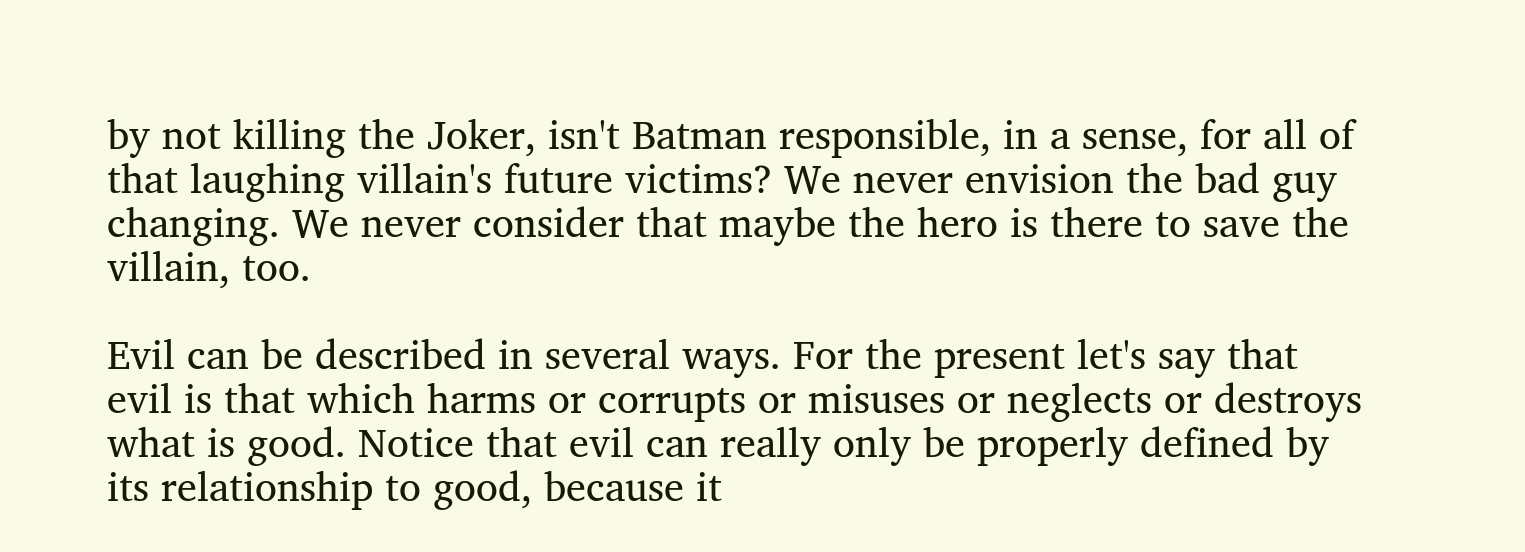by not killing the Joker, isn't Batman responsible, in a sense, for all of that laughing villain's future victims? We never envision the bad guy changing. We never consider that maybe the hero is there to save the villain, too.

Evil can be described in several ways. For the present let's say that evil is that which harms or corrupts or misuses or neglects or destroys what is good. Notice that evil can really only be properly defined by its relationship to good, because it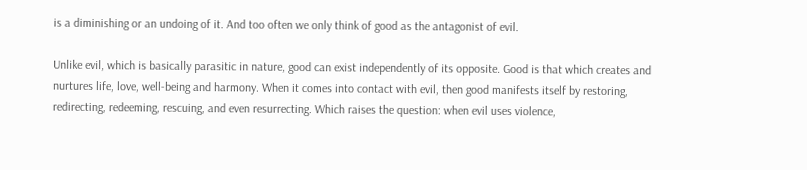is a diminishing or an undoing of it. And too often we only think of good as the antagonist of evil.

Unlike evil, which is basically parasitic in nature, good can exist independently of its opposite. Good is that which creates and nurtures life, love, well-being and harmony. When it comes into contact with evil, then good manifests itself by restoring, redirecting, redeeming, rescuing, and even resurrecting. Which raises the question: when evil uses violence,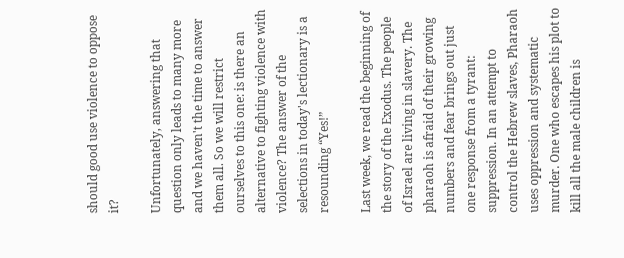should good use violence to oppose it?

Unfortunately, answering that question only leads to many more and we haven't the time to answer them all. So we will restrict ourselves to this one: is there an alternative to fighting violence with violence? The answer of the selections in today's lectionary is a resounding “Yes!”

Last week, we read the beginning of the story of the Exodus. The people of Israel are living in slavery. The pharaoh is afraid of their growing numbers and fear brings out just one response from a tyrant: suppression. In an attempt to control the Hebrew slaves, Pharaoh uses oppression and systematic murder. One who escapes his plot to kill all the male children is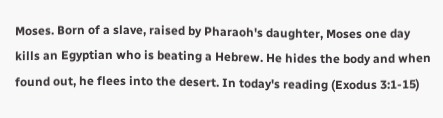Moses. Born of a slave, raised by Pharaoh's daughter, Moses one day kills an Egyptian who is beating a Hebrew. He hides the body and when found out, he flees into the desert. In today's reading (Exodus 3:1-15)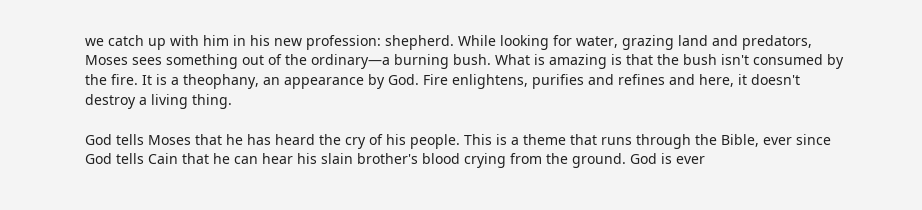we catch up with him in his new profession: shepherd. While looking for water, grazing land and predators, Moses sees something out of the ordinary—a burning bush. What is amazing is that the bush isn't consumed by the fire. It is a theophany, an appearance by God. Fire enlightens, purifies and refines and here, it doesn't destroy a living thing.

God tells Moses that he has heard the cry of his people. This is a theme that runs through the Bible, ever since God tells Cain that he can hear his slain brother's blood crying from the ground. God is ever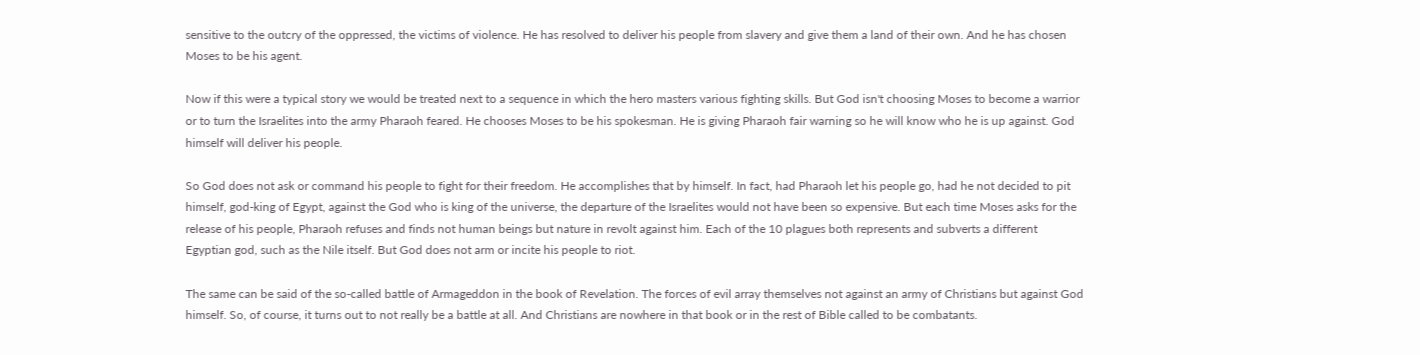sensitive to the outcry of the oppressed, the victims of violence. He has resolved to deliver his people from slavery and give them a land of their own. And he has chosen Moses to be his agent.

Now if this were a typical story we would be treated next to a sequence in which the hero masters various fighting skills. But God isn't choosing Moses to become a warrior or to turn the Israelites into the army Pharaoh feared. He chooses Moses to be his spokesman. He is giving Pharaoh fair warning so he will know who he is up against. God himself will deliver his people.

So God does not ask or command his people to fight for their freedom. He accomplishes that by himself. In fact, had Pharaoh let his people go, had he not decided to pit himself, god-king of Egypt, against the God who is king of the universe, the departure of the Israelites would not have been so expensive. But each time Moses asks for the release of his people, Pharaoh refuses and finds not human beings but nature in revolt against him. Each of the 10 plagues both represents and subverts a different Egyptian god, such as the Nile itself. But God does not arm or incite his people to riot.

The same can be said of the so-called battle of Armageddon in the book of Revelation. The forces of evil array themselves not against an army of Christians but against God himself. So, of course, it turns out to not really be a battle at all. And Christians are nowhere in that book or in the rest of Bible called to be combatants.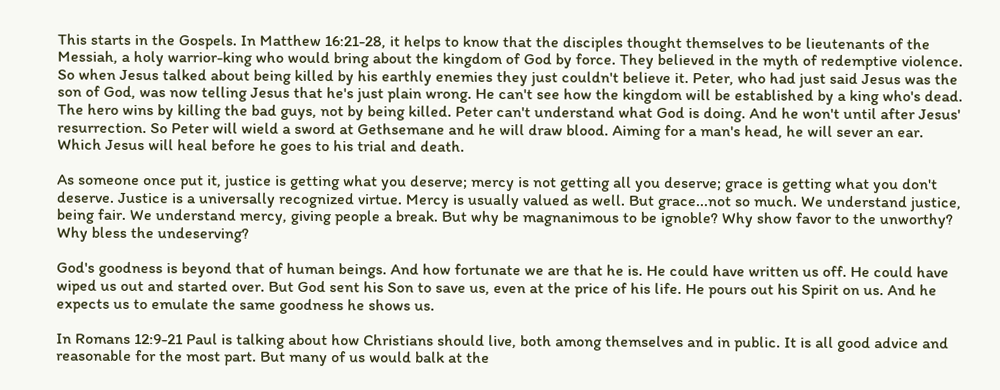This starts in the Gospels. In Matthew 16:21-28, it helps to know that the disciples thought themselves to be lieutenants of the Messiah, a holy warrior-king who would bring about the kingdom of God by force. They believed in the myth of redemptive violence. So when Jesus talked about being killed by his earthly enemies they just couldn't believe it. Peter, who had just said Jesus was the son of God, was now telling Jesus that he's just plain wrong. He can't see how the kingdom will be established by a king who's dead. The hero wins by killing the bad guys, not by being killed. Peter can't understand what God is doing. And he won't until after Jesus' resurrection. So Peter will wield a sword at Gethsemane and he will draw blood. Aiming for a man's head, he will sever an ear. Which Jesus will heal before he goes to his trial and death.

As someone once put it, justice is getting what you deserve; mercy is not getting all you deserve; grace is getting what you don't deserve. Justice is a universally recognized virtue. Mercy is usually valued as well. But grace...not so much. We understand justice, being fair. We understand mercy, giving people a break. But why be magnanimous to be ignoble? Why show favor to the unworthy? Why bless the undeserving?

God's goodness is beyond that of human beings. And how fortunate we are that he is. He could have written us off. He could have wiped us out and started over. But God sent his Son to save us, even at the price of his life. He pours out his Spirit on us. And he expects us to emulate the same goodness he shows us.

In Romans 12:9-21 Paul is talking about how Christians should live, both among themselves and in public. It is all good advice and reasonable for the most part. But many of us would balk at the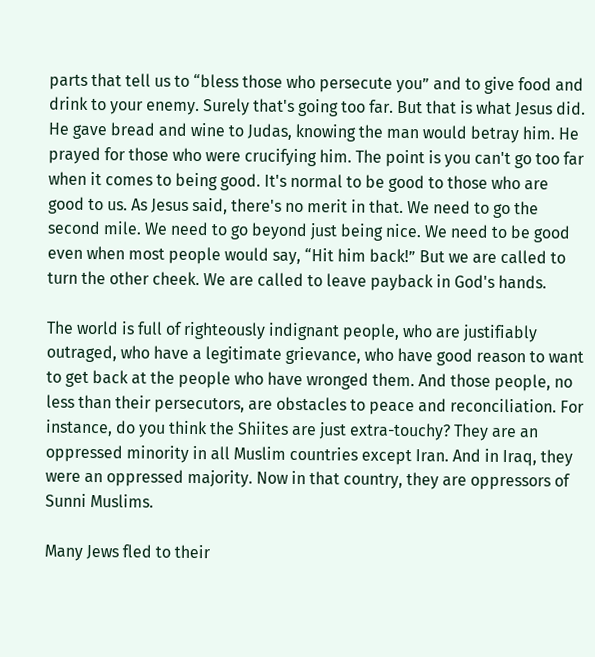parts that tell us to “bless those who persecute you” and to give food and drink to your enemy. Surely that's going too far. But that is what Jesus did. He gave bread and wine to Judas, knowing the man would betray him. He prayed for those who were crucifying him. The point is you can't go too far when it comes to being good. It's normal to be good to those who are good to us. As Jesus said, there's no merit in that. We need to go the second mile. We need to go beyond just being nice. We need to be good even when most people would say, “Hit him back!” But we are called to turn the other cheek. We are called to leave payback in God's hands.

The world is full of righteously indignant people, who are justifiably outraged, who have a legitimate grievance, who have good reason to want to get back at the people who have wronged them. And those people, no less than their persecutors, are obstacles to peace and reconciliation. For instance, do you think the Shiites are just extra-touchy? They are an oppressed minority in all Muslim countries except Iran. And in Iraq, they were an oppressed majority. Now in that country, they are oppressors of Sunni Muslims.

Many Jews fled to their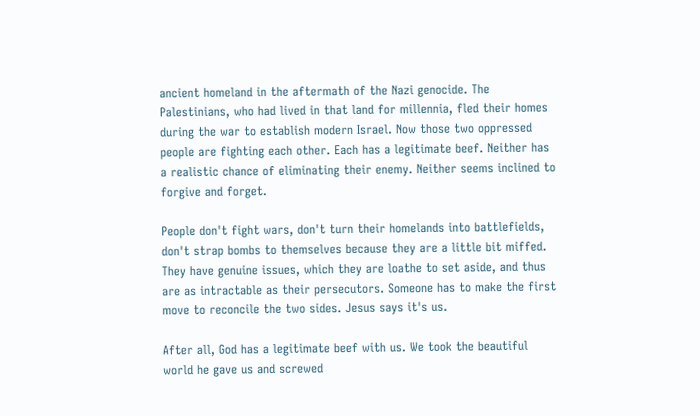ancient homeland in the aftermath of the Nazi genocide. The Palestinians, who had lived in that land for millennia, fled their homes during the war to establish modern Israel. Now those two oppressed people are fighting each other. Each has a legitimate beef. Neither has a realistic chance of eliminating their enemy. Neither seems inclined to forgive and forget.

People don't fight wars, don't turn their homelands into battlefields, don't strap bombs to themselves because they are a little bit miffed. They have genuine issues, which they are loathe to set aside, and thus are as intractable as their persecutors. Someone has to make the first move to reconcile the two sides. Jesus says it's us.

After all, God has a legitimate beef with us. We took the beautiful world he gave us and screwed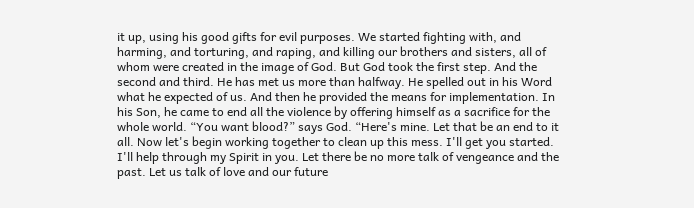it up, using his good gifts for evil purposes. We started fighting with, and harming, and torturing, and raping, and killing our brothers and sisters, all of whom were created in the image of God. But God took the first step. And the second and third. He has met us more than halfway. He spelled out in his Word what he expected of us. And then he provided the means for implementation. In his Son, he came to end all the violence by offering himself as a sacrifice for the whole world. “You want blood?” says God. “Here's mine. Let that be an end to it all. Now let's begin working together to clean up this mess. I'll get you started. I'll help through my Spirit in you. Let there be no more talk of vengeance and the past. Let us talk of love and our future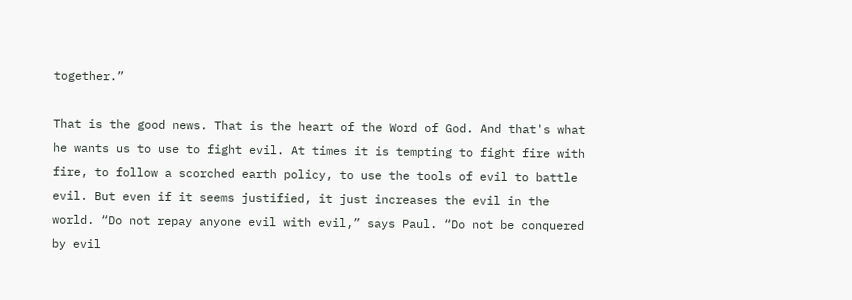together.”

That is the good news. That is the heart of the Word of God. And that's what he wants us to use to fight evil. At times it is tempting to fight fire with fire, to follow a scorched earth policy, to use the tools of evil to battle evil. But even if it seems justified, it just increases the evil in the world. “Do not repay anyone evil with evil,” says Paul. “Do not be conquered by evil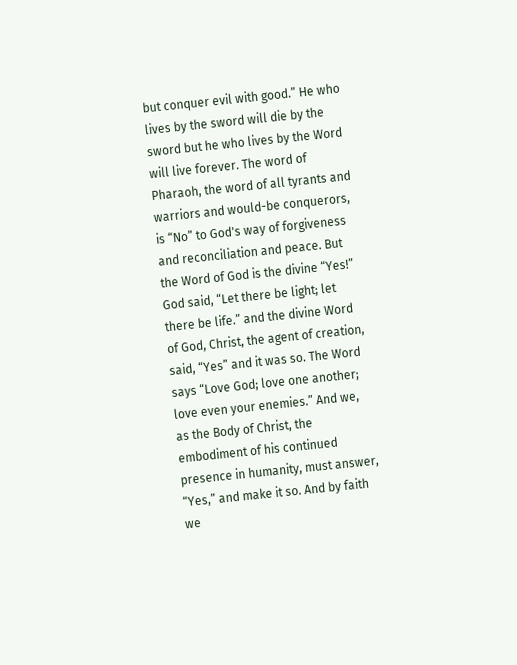but conquer evil with good.” He who lives by the sword will die by the sword but he who lives by the Word will live forever. The word of Pharaoh, the word of all tyrants and warriors and would-be conquerors, is “No” to God's way of forgiveness and reconciliation and peace. But the Word of God is the divine “Yes!” God said, “Let there be light; let there be life.” and the divine Word of God, Christ, the agent of creation, said, “Yes” and it was so. The Word says “Love God; love one another; love even your enemies.” And we, as the Body of Christ, the embodiment of his continued presence in humanity, must answer, “Yes,” and make it so. And by faith we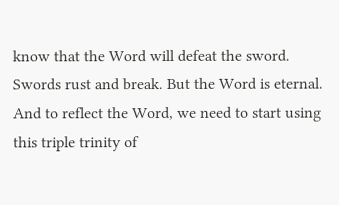know that the Word will defeat the sword. Swords rust and break. But the Word is eternal. And to reflect the Word, we need to start using this triple trinity of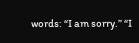words: “I am sorry.” “I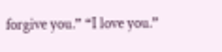forgive you.” “I love you.”